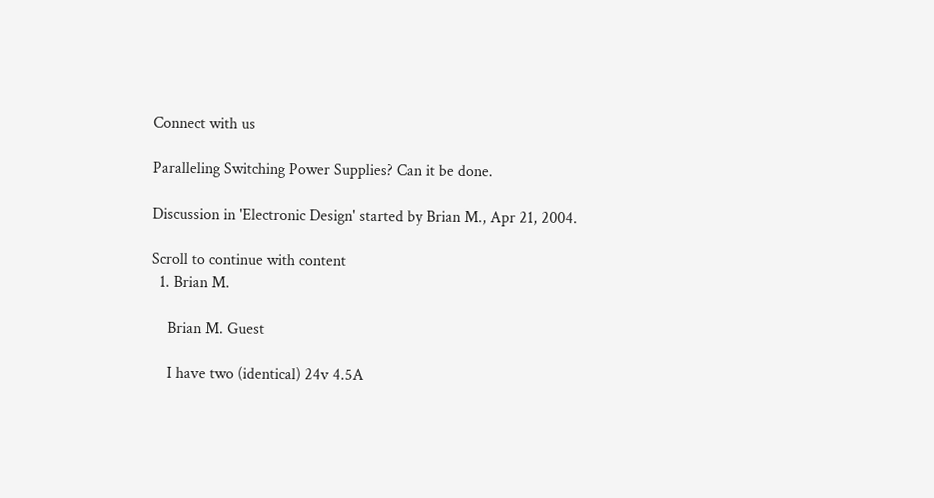Connect with us

Paralleling Switching Power Supplies? Can it be done.

Discussion in 'Electronic Design' started by Brian M., Apr 21, 2004.

Scroll to continue with content
  1. Brian M.

    Brian M. Guest

    I have two (identical) 24v 4.5A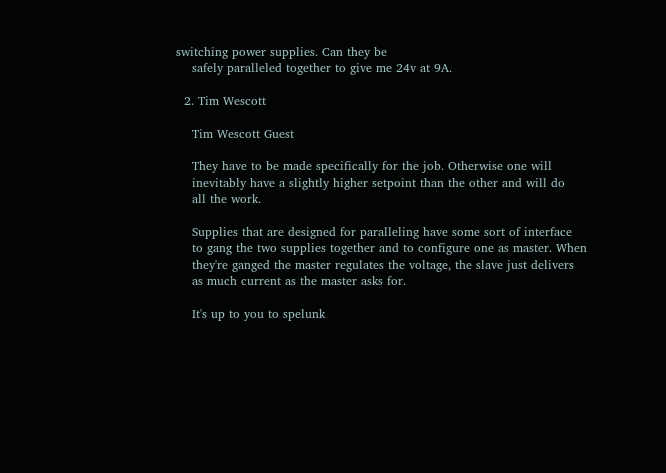switching power supplies. Can they be
    safely paralleled together to give me 24v at 9A.

  2. Tim Wescott

    Tim Wescott Guest

    They have to be made specifically for the job. Otherwise one will
    inevitably have a slightly higher setpoint than the other and will do
    all the work.

    Supplies that are designed for paralleling have some sort of interface
    to gang the two supplies together and to configure one as master. When
    they're ganged the master regulates the voltage, the slave just delivers
    as much current as the master asks for.

    It's up to you to spelunk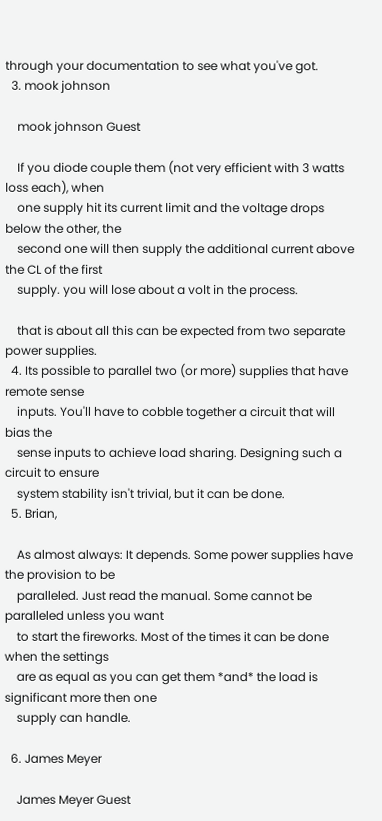through your documentation to see what you've got.
  3. mook johnson

    mook johnson Guest

    If you diode couple them (not very efficient with 3 watts loss each), when
    one supply hit its current limit and the voltage drops below the other, the
    second one will then supply the additional current above the CL of the first
    supply. you will lose about a volt in the process.

    that is about all this can be expected from two separate power supplies.
  4. Its possible to parallel two (or more) supplies that have remote sense
    inputs. You'll have to cobble together a circuit that will bias the
    sense inputs to achieve load sharing. Designing such a circuit to ensure
    system stability isn't trivial, but it can be done.
  5. Brian,

    As almost always: It depends. Some power supplies have the provision to be
    paralleled. Just read the manual. Some cannot be paralleled unless you want
    to start the fireworks. Most of the times it can be done when the settings
    are as equal as you can get them *and* the load is significant more then one
    supply can handle.

  6. James Meyer

    James Meyer Guest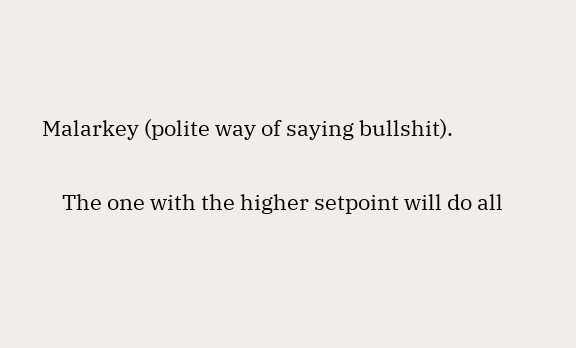Malarkey (polite way of saying bullshit).

    The one with the higher setpoint will do all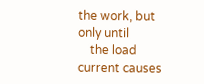the work, but only until
    the load current causes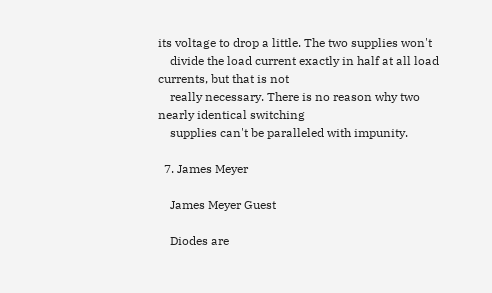its voltage to drop a little. The two supplies won't
    divide the load current exactly in half at all load currents, but that is not
    really necessary. There is no reason why two nearly identical switching
    supplies can't be paralleled with impunity.

  7. James Meyer

    James Meyer Guest

    Diodes are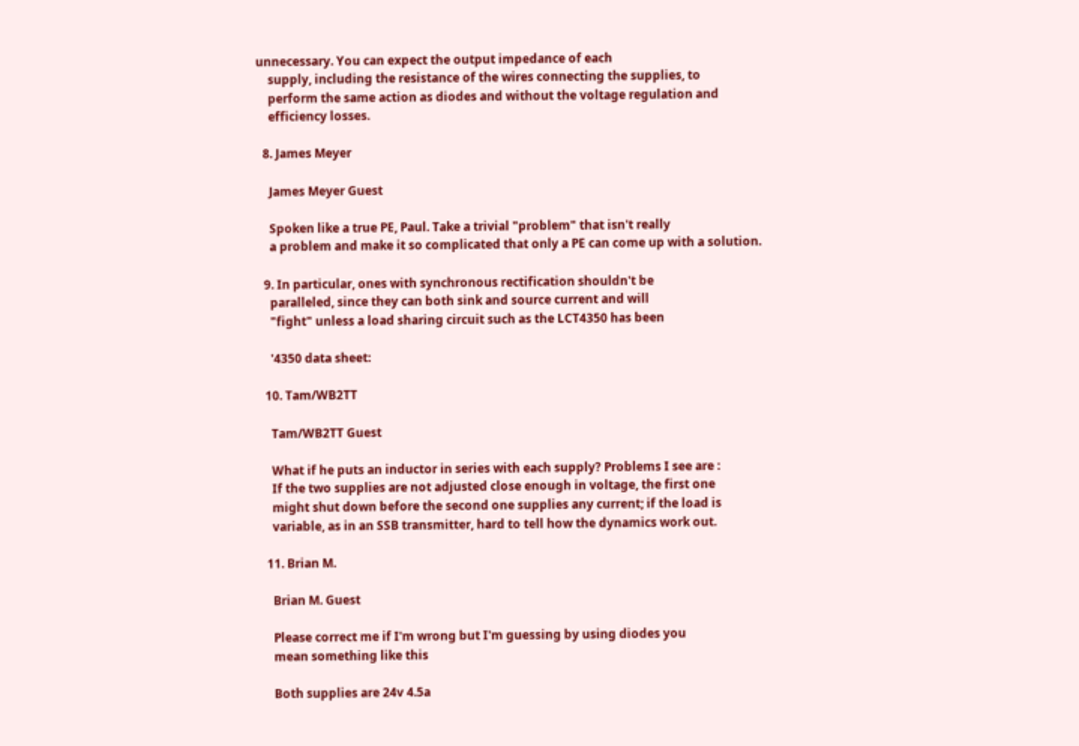unnecessary. You can expect the output impedance of each
    supply, including the resistance of the wires connecting the supplies, to
    perform the same action as diodes and without the voltage regulation and
    efficiency losses.

  8. James Meyer

    James Meyer Guest

    Spoken like a true PE, Paul. Take a trivial "problem" that isn't really
    a problem and make it so complicated that only a PE can come up with a solution.

  9. In particular, ones with synchronous rectification shouldn't be
    paralleled, since they can both sink and source current and will
    "fight" unless a load sharing circuit such as the LCT4350 has been

    '4350 data sheet:

  10. Tam/WB2TT

    Tam/WB2TT Guest

    What if he puts an inductor in series with each supply? Problems I see are :
    If the two supplies are not adjusted close enough in voltage, the first one
    might shut down before the second one supplies any current; if the load is
    variable, as in an SSB transmitter, hard to tell how the dynamics work out.

  11. Brian M.

    Brian M. Guest

    Please correct me if I'm wrong but I'm guessing by using diodes you
    mean something like this

    Both supplies are 24v 4.5a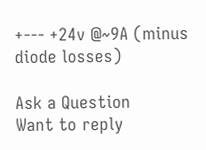+--- +24v @~9A (minus diode losses)

Ask a Question
Want to reply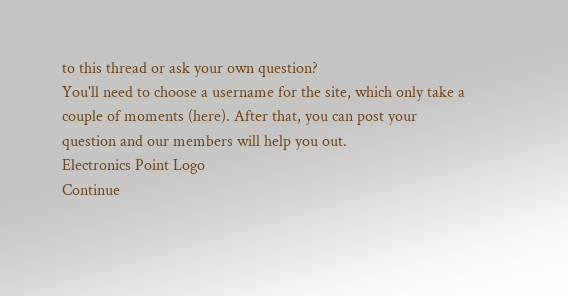to this thread or ask your own question?
You'll need to choose a username for the site, which only take a couple of moments (here). After that, you can post your question and our members will help you out.
Electronics Point Logo
Continue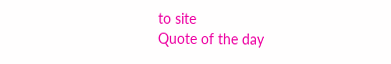to site
Quote of the day